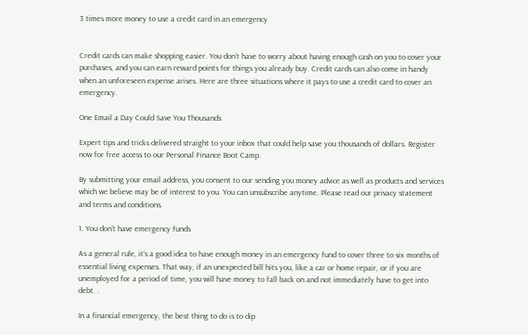3 times more money to use a credit card in an emergency


Credit cards can make shopping easier. You don’t have to worry about having enough cash on you to cover your purchases, and you can earn reward points for things you already buy. Credit cards can also come in handy when an unforeseen expense arises. Here are three situations where it pays to use a credit card to cover an emergency.

One Email a Day Could Save You Thousands

Expert tips and tricks delivered straight to your inbox that could help save you thousands of dollars. Register now for free access to our Personal Finance Boot Camp.

By submitting your email address, you consent to our sending you money advice as well as products and services which we believe may be of interest to you. You can unsubscribe anytime. Please read our privacy statement and terms and conditions.

1. You don’t have emergency funds

As a general rule, it’s a good idea to have enough money in an emergency fund to cover three to six months of essential living expenses. That way, if an unexpected bill hits you, like a car or home repair, or if you are unemployed for a period of time, you will have money to fall back on and not immediately have to get into debt. .

In a financial emergency, the best thing to do is to dip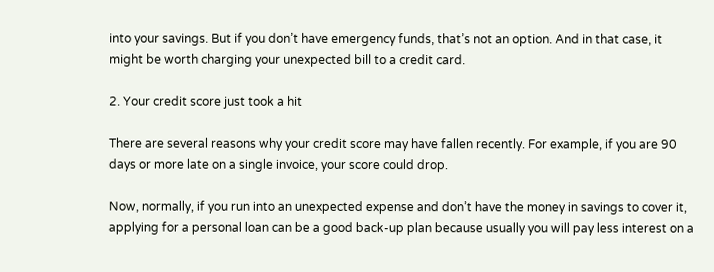into your savings. But if you don’t have emergency funds, that’s not an option. And in that case, it might be worth charging your unexpected bill to a credit card.

2. Your credit score just took a hit

There are several reasons why your credit score may have fallen recently. For example, if you are 90 days or more late on a single invoice, your score could drop.

Now, normally, if you run into an unexpected expense and don’t have the money in savings to cover it, applying for a personal loan can be a good back-up plan because usually you will pay less interest on a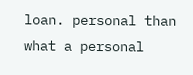loan. personal than what a personal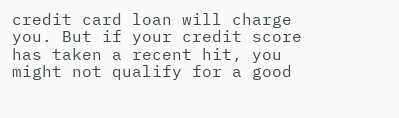credit card loan will charge you. But if your credit score has taken a recent hit, you might not qualify for a good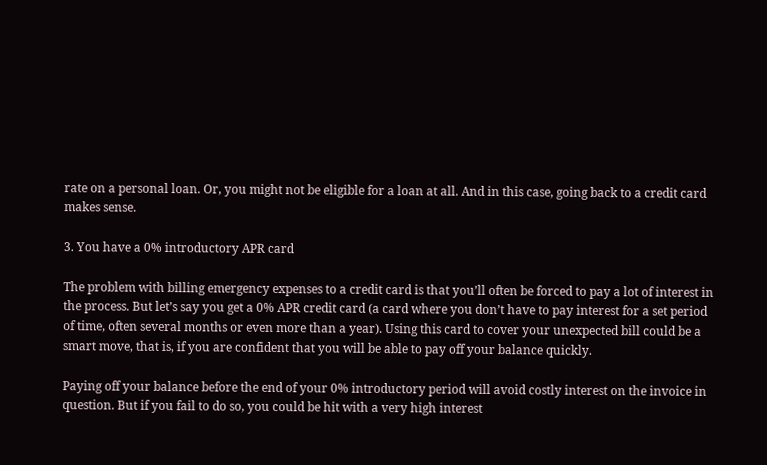rate on a personal loan. Or, you might not be eligible for a loan at all. And in this case, going back to a credit card makes sense.

3. You have a 0% introductory APR card

The problem with billing emergency expenses to a credit card is that you’ll often be forced to pay a lot of interest in the process. But let’s say you get a 0% APR credit card (a card where you don’t have to pay interest for a set period of time, often several months or even more than a year). Using this card to cover your unexpected bill could be a smart move, that is, if you are confident that you will be able to pay off your balance quickly.

Paying off your balance before the end of your 0% introductory period will avoid costly interest on the invoice in question. But if you fail to do so, you could be hit with a very high interest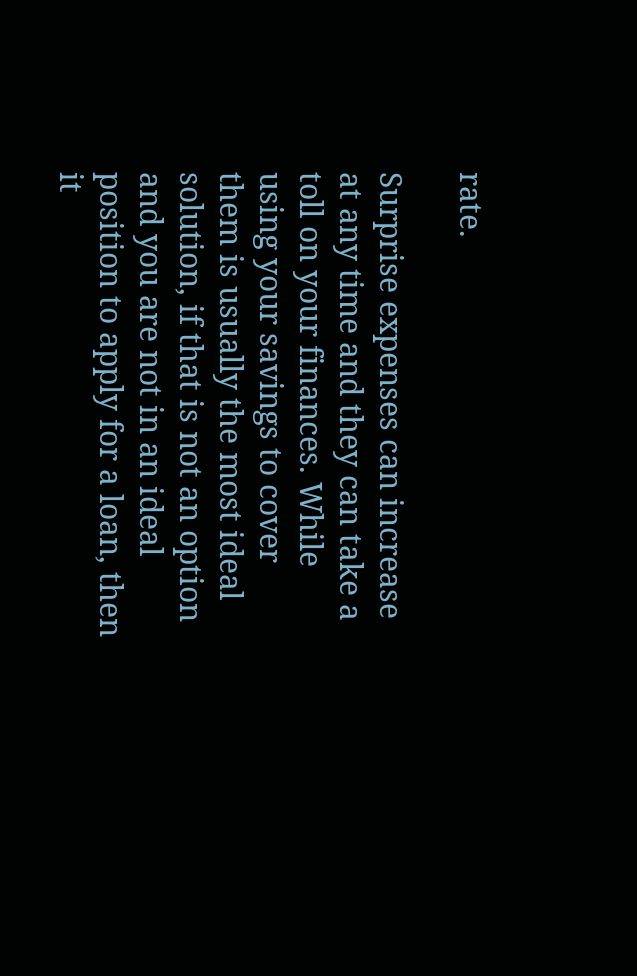rate.

Surprise expenses can increase at any time and they can take a toll on your finances. While using your savings to cover them is usually the most ideal solution, if that is not an option and you are not in an ideal position to apply for a loan, then it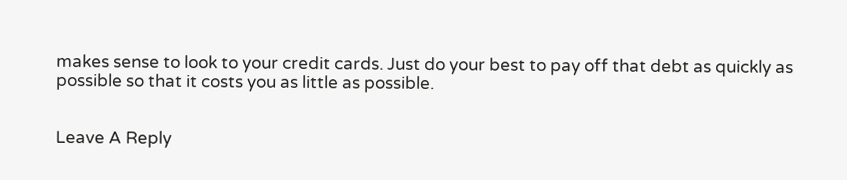makes sense to look to your credit cards. Just do your best to pay off that debt as quickly as possible so that it costs you as little as possible.


Leave A Reply